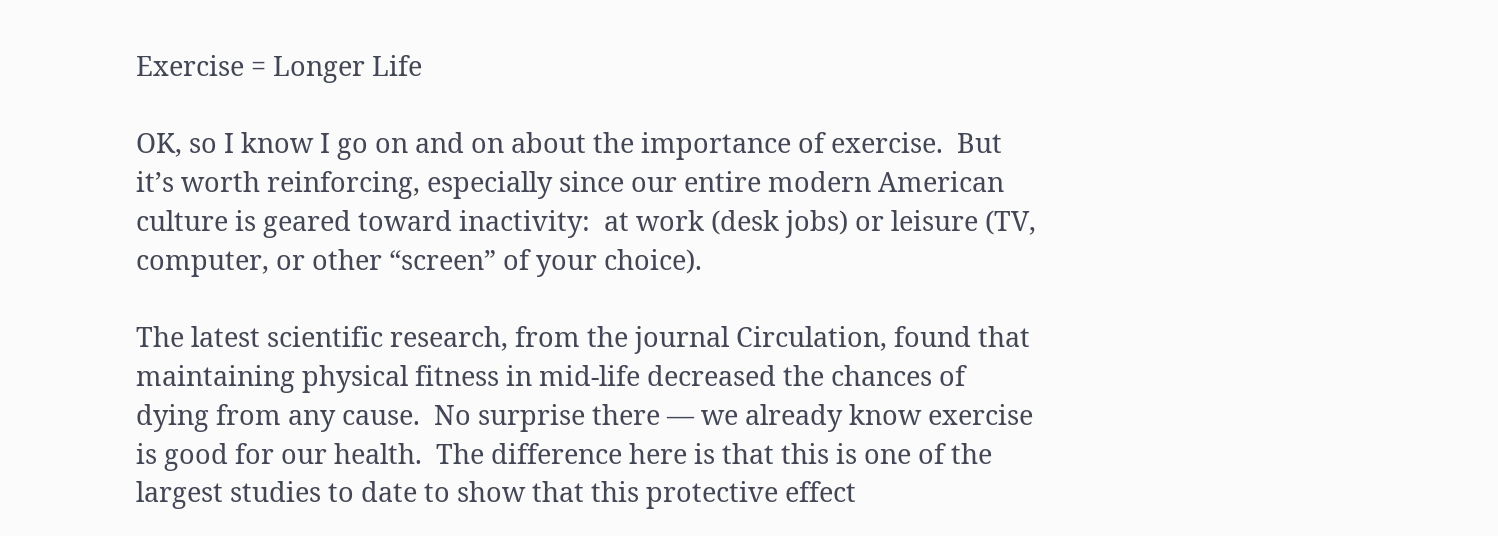Exercise = Longer Life

OK, so I know I go on and on about the importance of exercise.  But it’s worth reinforcing, especially since our entire modern American culture is geared toward inactivity:  at work (desk jobs) or leisure (TV, computer, or other “screen” of your choice).

The latest scientific research, from the journal Circulation, found that maintaining physical fitness in mid-life decreased the chances of dying from any cause.  No surprise there — we already know exercise is good for our health.  The difference here is that this is one of the largest studies to date to show that this protective effect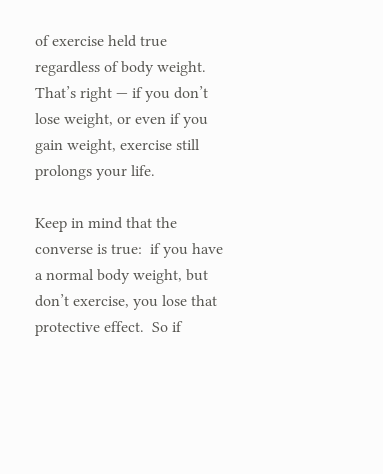of exercise held true regardless of body weight.  That’s right — if you don’t lose weight, or even if you gain weight, exercise still prolongs your life.

Keep in mind that the converse is true:  if you have a normal body weight, but don’t exercise, you lose that protective effect.  So if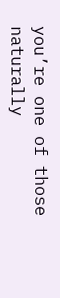you’re one of those naturally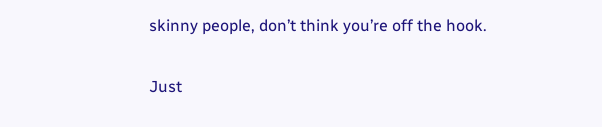skinny people, don’t think you’re off the hook.

Just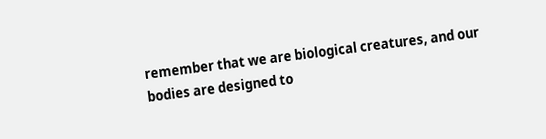remember that we are biological creatures, and our bodies are designed to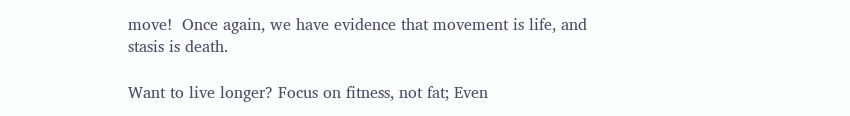move!  Once again, we have evidence that movement is life, and stasis is death.

Want to live longer? Focus on fitness, not fat; Even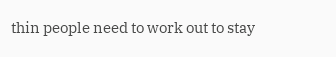thin people need to work out to stay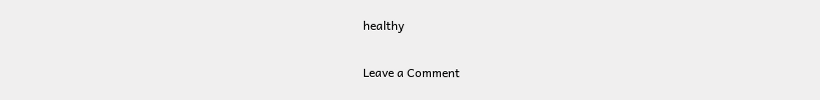healthy

Leave a Comment